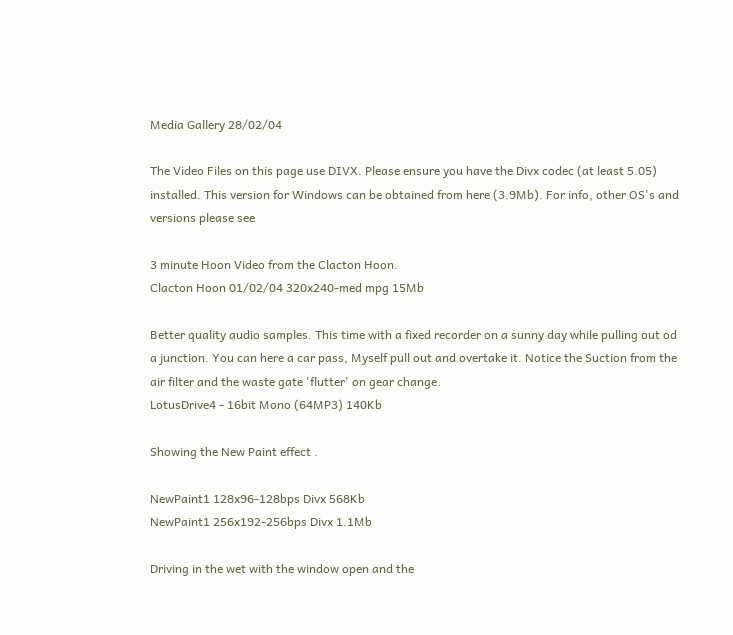Media Gallery 28/02/04

The Video Files on this page use DIVX. Please ensure you have the Divx codec (at least 5.05) installed. This version for Windows can be obtained from here (3.9Mb). For info, other OS's and versions please see

3 minute Hoon Video from the Clacton Hoon.
Clacton Hoon 01/02/04 320x240-med mpg 15Mb

Better quality audio samples. This time with a fixed recorder on a sunny day while pulling out od a junction. You can here a car pass, Myself pull out and overtake it. Notice the Suction from the air filter and the waste gate 'flutter' on gear change.
LotusDrive4 - 16bit Mono (64MP3) 140Kb

Showing the New Paint effect .

NewPaint1 128x96-128bps Divx 568Kb
NewPaint1 256x192-256bps Divx 1.1Mb

Driving in the wet with the window open and the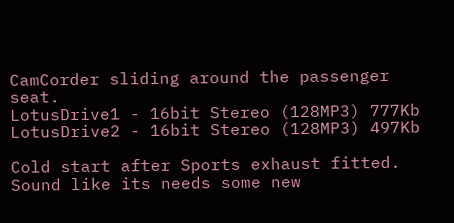CamCorder sliding around the passenger seat.
LotusDrive1 - 16bit Stereo (128MP3) 777Kb
LotusDrive2 - 16bit Stereo (128MP3) 497Kb

Cold start after Sports exhaust fitted. Sound like its needs some new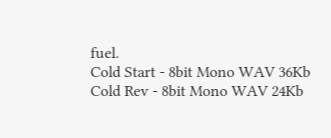fuel.
Cold Start - 8bit Mono WAV 36Kb
Cold Rev - 8bit Mono WAV 24Kb